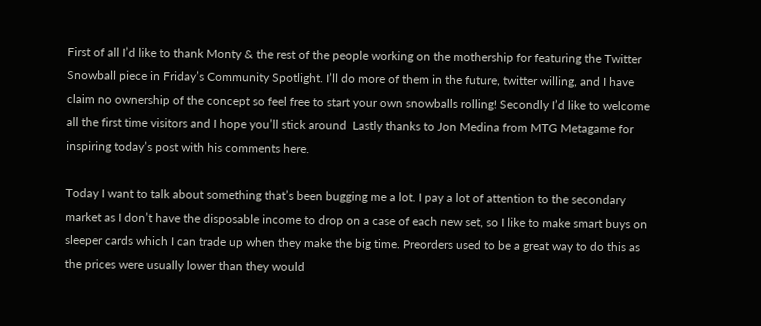First of all I’d like to thank Monty & the rest of the people working on the mothership for featuring the Twitter Snowball piece in Friday’s Community Spotlight. I’ll do more of them in the future, twitter willing, and I have claim no ownership of the concept so feel free to start your own snowballs rolling! Secondly I’d like to welcome all the first time visitors and I hope you’ll stick around  Lastly thanks to Jon Medina from MTG Metagame for inspiring today’s post with his comments here.

Today I want to talk about something that’s been bugging me a lot. I pay a lot of attention to the secondary market as I don’t have the disposable income to drop on a case of each new set, so I like to make smart buys on sleeper cards which I can trade up when they make the big time. Preorders used to be a great way to do this as the prices were usually lower than they would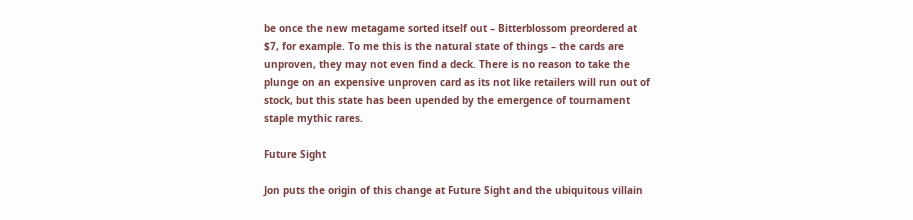be once the new metagame sorted itself out – Bitterblossom preordered at $7, for example. To me this is the natural state of things – the cards are unproven, they may not even find a deck. There is no reason to take the plunge on an expensive unproven card as its not like retailers will run out of stock, but this state has been upended by the emergence of tournament staple mythic rares.

Future Sight

Jon puts the origin of this change at Future Sight and the ubiquitous villain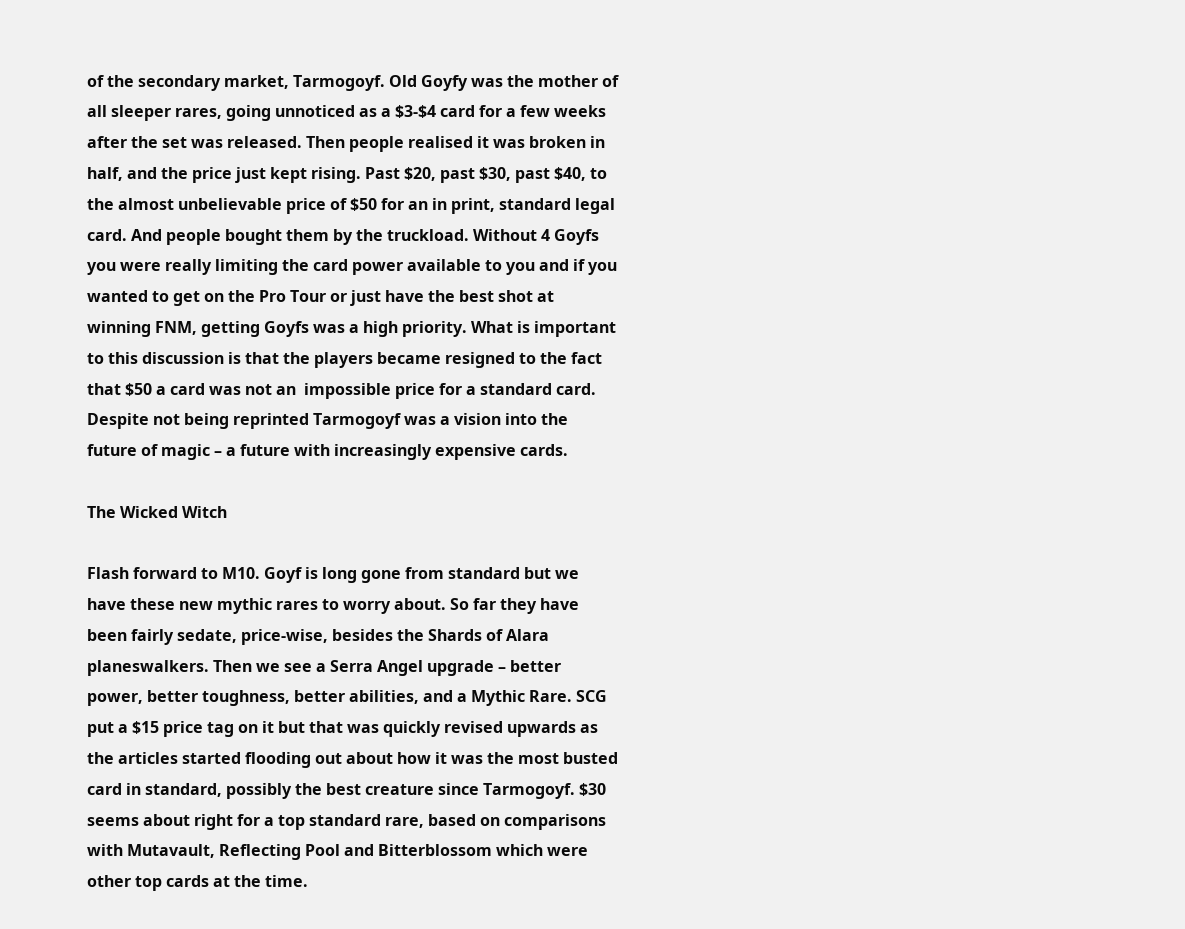of the secondary market, Tarmogoyf. Old Goyfy was the mother of all sleeper rares, going unnoticed as a $3-$4 card for a few weeks after the set was released. Then people realised it was broken in half, and the price just kept rising. Past $20, past $30, past $40, to the almost unbelievable price of $50 for an in print, standard legal card. And people bought them by the truckload. Without 4 Goyfs you were really limiting the card power available to you and if you wanted to get on the Pro Tour or just have the best shot at winning FNM, getting Goyfs was a high priority. What is important to this discussion is that the players became resigned to the fact that $50 a card was not an  impossible price for a standard card. Despite not being reprinted Tarmogoyf was a vision into the future of magic – a future with increasingly expensive cards.

The Wicked Witch

Flash forward to M10. Goyf is long gone from standard but we have these new mythic rares to worry about. So far they have been fairly sedate, price-wise, besides the Shards of Alara planeswalkers. Then we see a Serra Angel upgrade – better power, better toughness, better abilities, and a Mythic Rare. SCG put a $15 price tag on it but that was quickly revised upwards as the articles started flooding out about how it was the most busted card in standard, possibly the best creature since Tarmogoyf. $30 seems about right for a top standard rare, based on comparisons with Mutavault, Reflecting Pool and Bitterblossom which were other top cards at the time.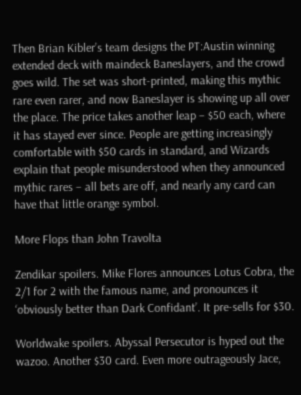Then Brian Kibler’s team designs the PT:Austin winning extended deck with maindeck Baneslayers, and the crowd goes wild. The set was short-printed, making this mythic rare even rarer, and now Baneslayer is showing up all over the place. The price takes another leap – $50 each, where it has stayed ever since. People are getting increasingly comfortable with $50 cards in standard, and Wizards explain that people misunderstood when they announced mythic rares – all bets are off, and nearly any card can have that little orange symbol.

More Flops than John Travolta

Zendikar spoilers. Mike Flores announces Lotus Cobra, the 2/1 for 2 with the famous name, and pronounces it ‘obviously better than Dark Confidant’. It pre-sells for $30.

Worldwake spoilers. Abyssal Persecutor is hyped out the wazoo. Another $30 card. Even more outrageously Jace,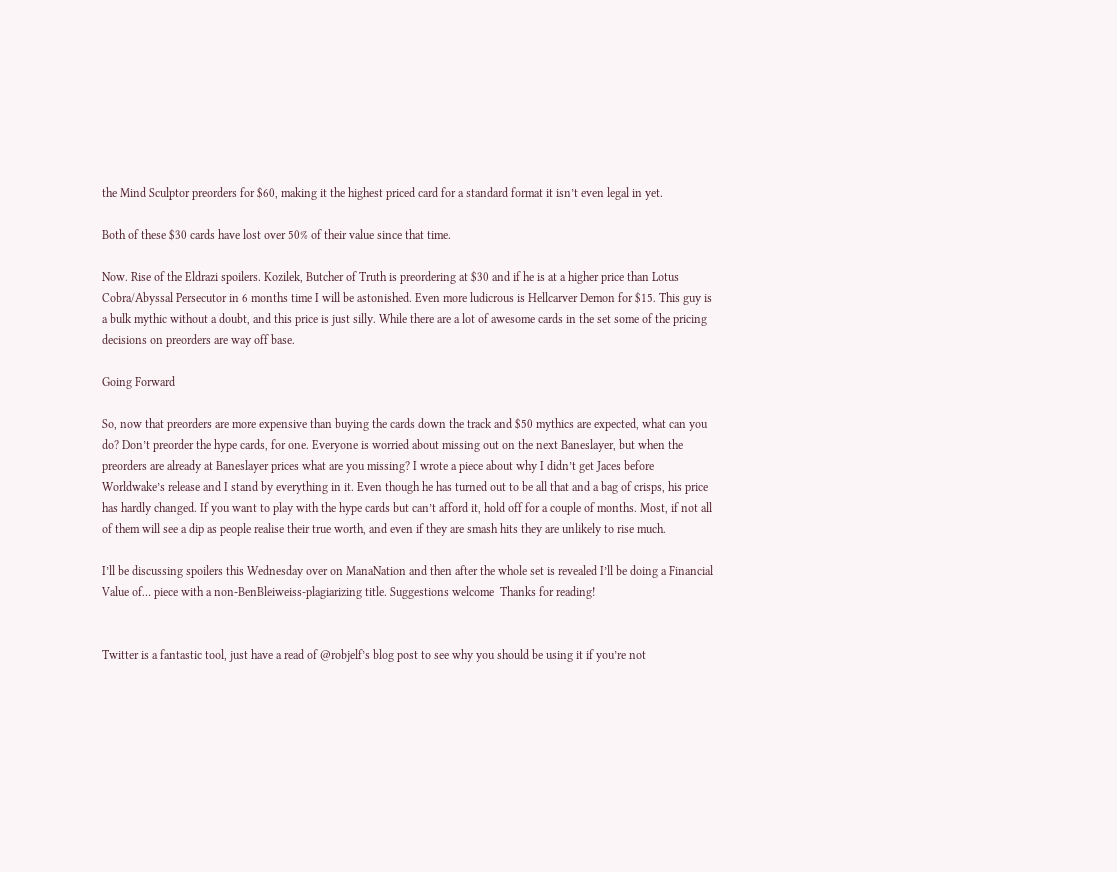the Mind Sculptor preorders for $60, making it the highest priced card for a standard format it isn’t even legal in yet.

Both of these $30 cards have lost over 50% of their value since that time.

Now. Rise of the Eldrazi spoilers. Kozilek, Butcher of Truth is preordering at $30 and if he is at a higher price than Lotus Cobra/Abyssal Persecutor in 6 months time I will be astonished. Even more ludicrous is Hellcarver Demon for $15. This guy is a bulk mythic without a doubt, and this price is just silly. While there are a lot of awesome cards in the set some of the pricing decisions on preorders are way off base.

Going Forward

So, now that preorders are more expensive than buying the cards down the track and $50 mythics are expected, what can you do? Don’t preorder the hype cards, for one. Everyone is worried about missing out on the next Baneslayer, but when the preorders are already at Baneslayer prices what are you missing? I wrote a piece about why I didn’t get Jaces before Worldwake’s release and I stand by everything in it. Even though he has turned out to be all that and a bag of crisps, his price has hardly changed. If you want to play with the hype cards but can’t afford it, hold off for a couple of months. Most, if not all of them will see a dip as people realise their true worth, and even if they are smash hits they are unlikely to rise much.

I’ll be discussing spoilers this Wednesday over on ManaNation and then after the whole set is revealed I’ll be doing a Financial Value of… piece with a non-BenBleiweiss-plagiarizing title. Suggestions welcome  Thanks for reading!


Twitter is a fantastic tool, just have a read of @robjelf’s blog post to see why you should be using it if you’re not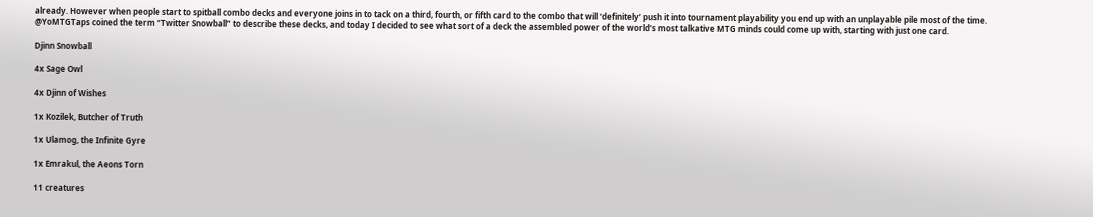already. However when people start to spitball combo decks and everyone joins in to tack on a third, fourth, or fifth card to the combo that will ‘definitely’ push it into tournament playability you end up with an unplayable pile most of the time. @YoMTGTaps coined the term “Twitter Snowball” to describe these decks, and today I decided to see what sort of a deck the assembled power of the world’s most talkative MTG minds could come up with, starting with just one card.

Djinn Snowball

4x Sage Owl

4x Djinn of Wishes

1x Kozilek, Butcher of Truth

1x Ulamog, the Infinite Gyre

1x Emrakul, the Aeons Torn

11 creatures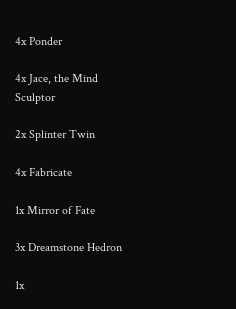4x Ponder

4x Jace, the Mind Sculptor

2x Splinter Twin

4x Fabricate

1x Mirror of Fate

3x Dreamstone Hedron

1x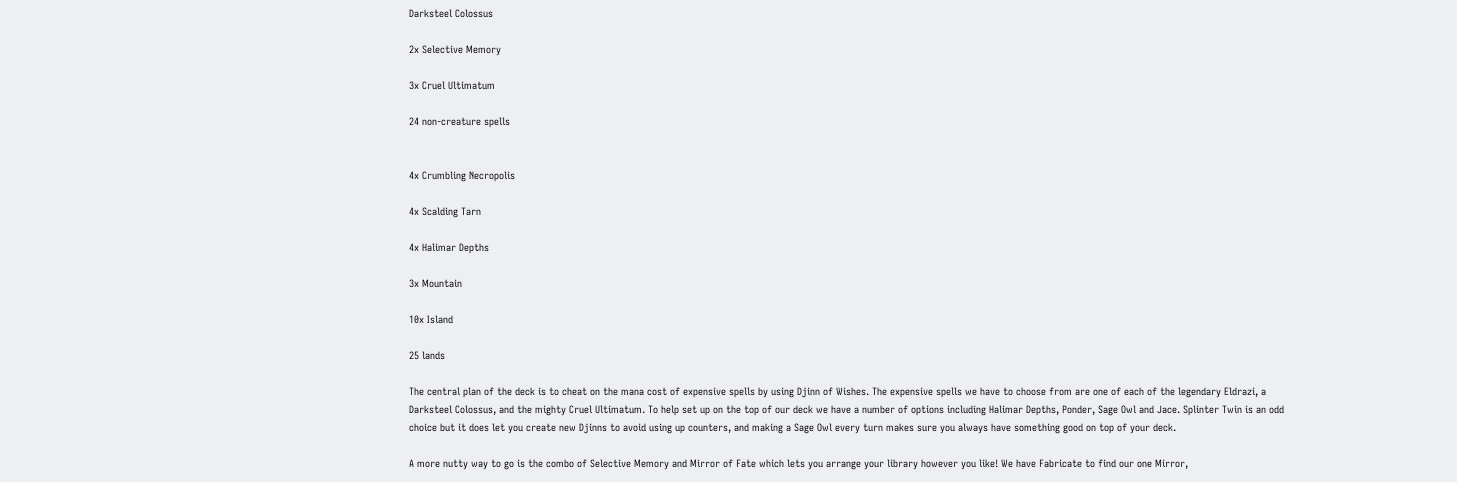Darksteel Colossus

2x Selective Memory

3x Cruel Ultimatum

24 non-creature spells


4x Crumbling Necropolis

4x Scalding Tarn

4x Halimar Depths

3x Mountain

10x Island

25 lands

The central plan of the deck is to cheat on the mana cost of expensive spells by using Djinn of Wishes. The expensive spells we have to choose from are one of each of the legendary Eldrazi, a Darksteel Colossus, and the mighty Cruel Ultimatum. To help set up on the top of our deck we have a number of options including Halimar Depths, Ponder, Sage Owl and Jace. Splinter Twin is an odd choice but it does let you create new Djinns to avoid using up counters, and making a Sage Owl every turn makes sure you always have something good on top of your deck.

A more nutty way to go is the combo of Selective Memory and Mirror of Fate which lets you arrange your library however you like! We have Fabricate to find our one Mirror,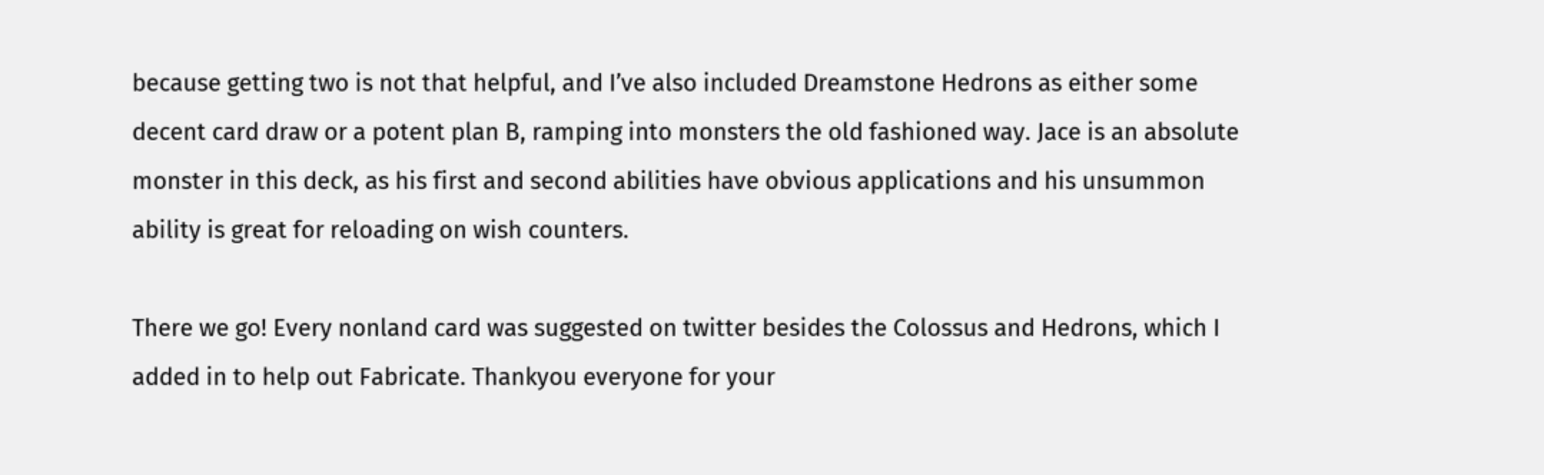because getting two is not that helpful, and I’ve also included Dreamstone Hedrons as either some decent card draw or a potent plan B, ramping into monsters the old fashioned way. Jace is an absolute monster in this deck, as his first and second abilities have obvious applications and his unsummon ability is great for reloading on wish counters.

There we go! Every nonland card was suggested on twitter besides the Colossus and Hedrons, which I added in to help out Fabricate. Thankyou everyone for your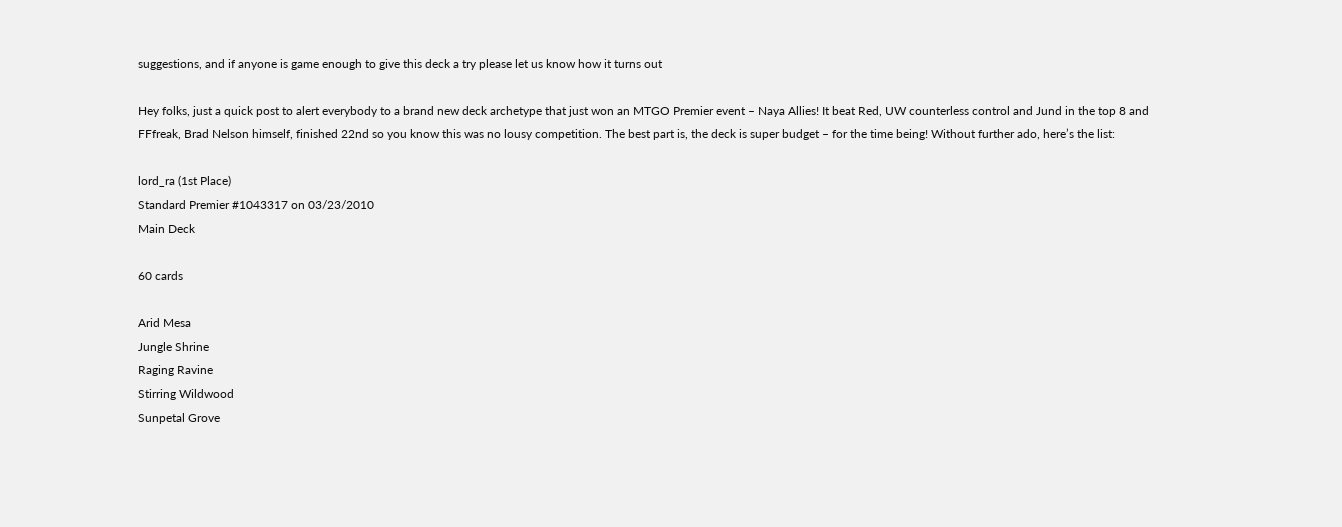suggestions, and if anyone is game enough to give this deck a try please let us know how it turns out

Hey folks, just a quick post to alert everybody to a brand new deck archetype that just won an MTGO Premier event – Naya Allies! It beat Red, UW counterless control and Jund in the top 8 and FFfreak, Brad Nelson himself, finished 22nd so you know this was no lousy competition. The best part is, the deck is super budget – for the time being! Without further ado, here’s the list:

lord_ra (1st Place)
Standard Premier #1043317 on 03/23/2010
Main Deck

60 cards

Arid Mesa
Jungle Shrine
Raging Ravine
Stirring Wildwood
Sunpetal Grove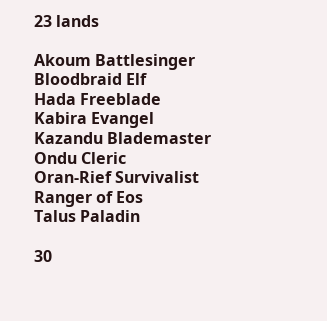23 lands

Akoum Battlesinger
Bloodbraid Elf
Hada Freeblade
Kabira Evangel
Kazandu Blademaster
Ondu Cleric
Oran-Rief Survivalist
Ranger of Eos
Talus Paladin

30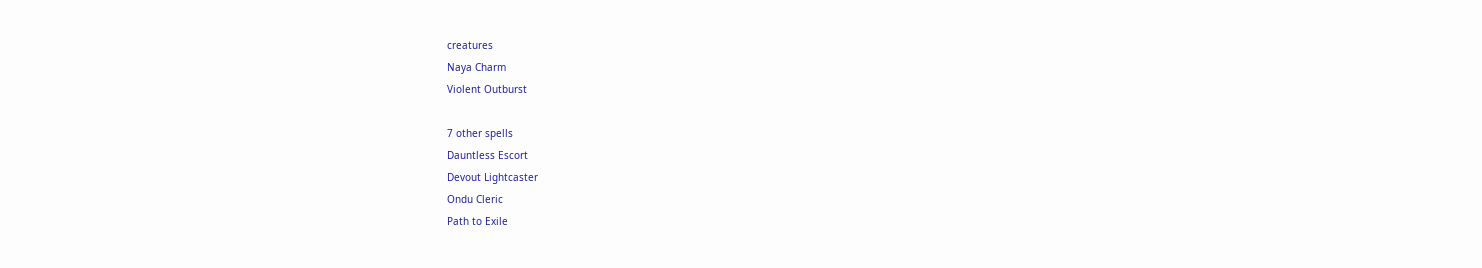creatures
Naya Charm
Violent Outburst

7 other spells
Dauntless Escort
Devout Lightcaster
Ondu Cleric
Path to Exile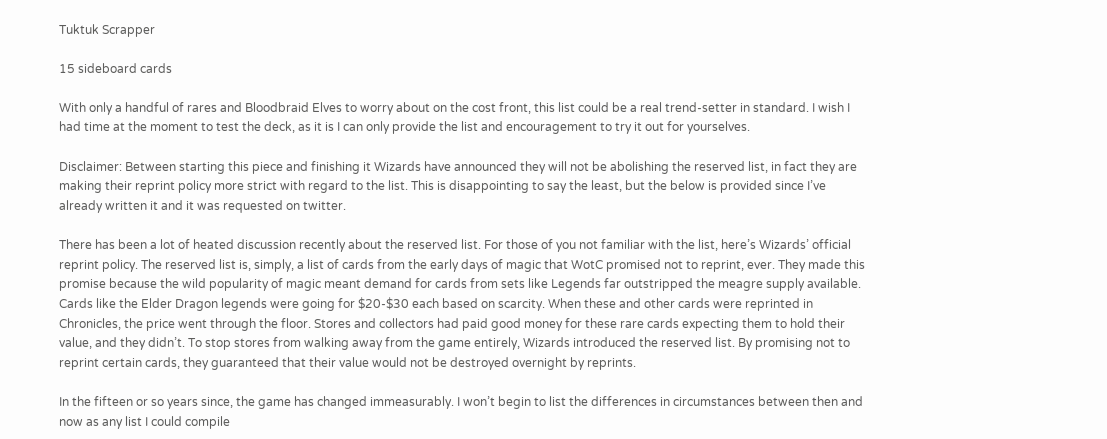Tuktuk Scrapper

15 sideboard cards

With only a handful of rares and Bloodbraid Elves to worry about on the cost front, this list could be a real trend-setter in standard. I wish I had time at the moment to test the deck, as it is I can only provide the list and encouragement to try it out for yourselves.

Disclaimer: Between starting this piece and finishing it Wizards have announced they will not be abolishing the reserved list, in fact they are making their reprint policy more strict with regard to the list. This is disappointing to say the least, but the below is provided since I’ve already written it and it was requested on twitter.

There has been a lot of heated discussion recently about the reserved list. For those of you not familiar with the list, here’s Wizards’ official reprint policy. The reserved list is, simply, a list of cards from the early days of magic that WotC promised not to reprint, ever. They made this promise because the wild popularity of magic meant demand for cards from sets like Legends far outstripped the meagre supply available. Cards like the Elder Dragon legends were going for $20-$30 each based on scarcity. When these and other cards were reprinted in Chronicles, the price went through the floor. Stores and collectors had paid good money for these rare cards expecting them to hold their value, and they didn’t. To stop stores from walking away from the game entirely, Wizards introduced the reserved list. By promising not to reprint certain cards, they guaranteed that their value would not be destroyed overnight by reprints.

In the fifteen or so years since, the game has changed immeasurably. I won’t begin to list the differences in circumstances between then and now as any list I could compile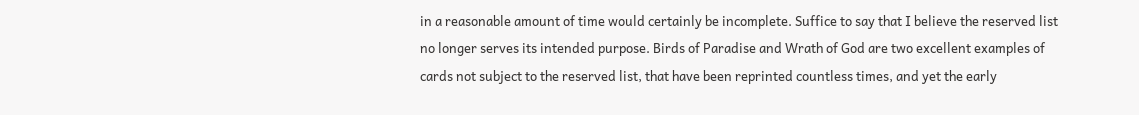in a reasonable amount of time would certainly be incomplete. Suffice to say that I believe the reserved list no longer serves its intended purpose. Birds of Paradise and Wrath of God are two excellent examples of cards not subject to the reserved list, that have been reprinted countless times, and yet the early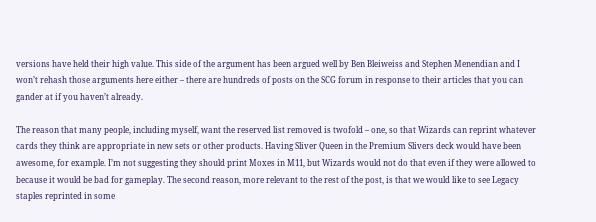versions have held their high value. This side of the argument has been argued well by Ben Bleiweiss and Stephen Menendian and I won’t rehash those arguments here either – there are hundreds of posts on the SCG forum in response to their articles that you can gander at if you haven’t already.

The reason that many people, including myself, want the reserved list removed is twofold – one, so that Wizards can reprint whatever cards they think are appropriate in new sets or other products. Having Sliver Queen in the Premium Slivers deck would have been awesome, for example. I’m not suggesting they should print Moxes in M11, but Wizards would not do that even if they were allowed to because it would be bad for gameplay. The second reason, more relevant to the rest of the post, is that we would like to see Legacy staples reprinted in some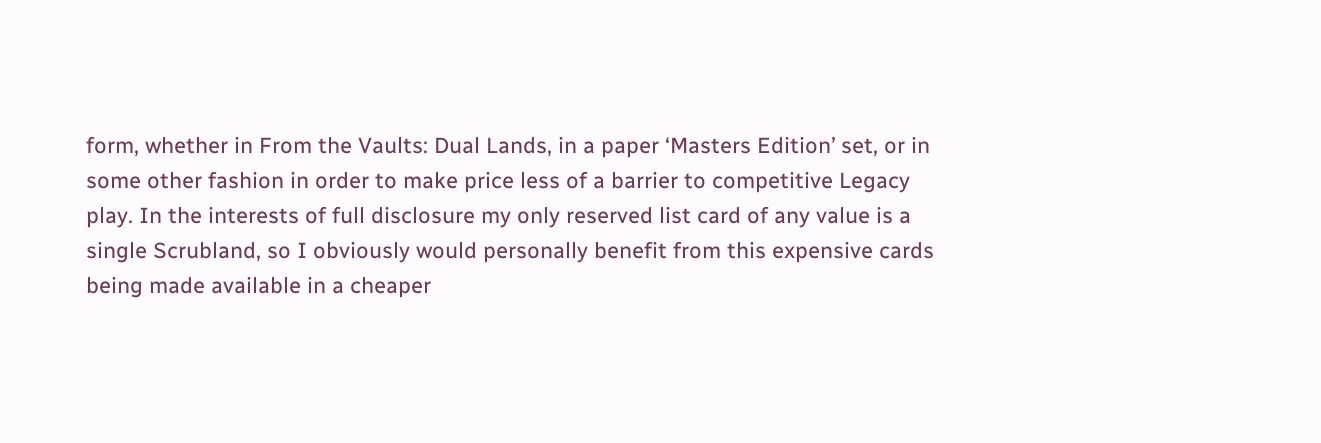form, whether in From the Vaults: Dual Lands, in a paper ‘Masters Edition’ set, or in some other fashion in order to make price less of a barrier to competitive Legacy play. In the interests of full disclosure my only reserved list card of any value is a single Scrubland, so I obviously would personally benefit from this expensive cards being made available in a cheaper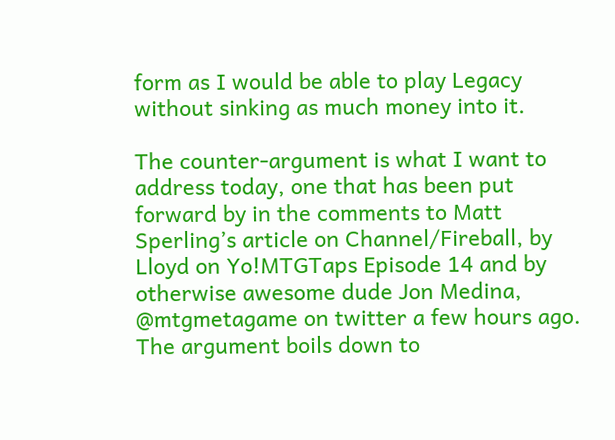form as I would be able to play Legacy without sinking as much money into it.

The counter-argument is what I want to address today, one that has been put forward by in the comments to Matt Sperling’s article on Channel/Fireball, by Lloyd on Yo!MTGTaps Episode 14 and by otherwise awesome dude Jon Medina, @mtgmetagame on twitter a few hours ago. The argument boils down to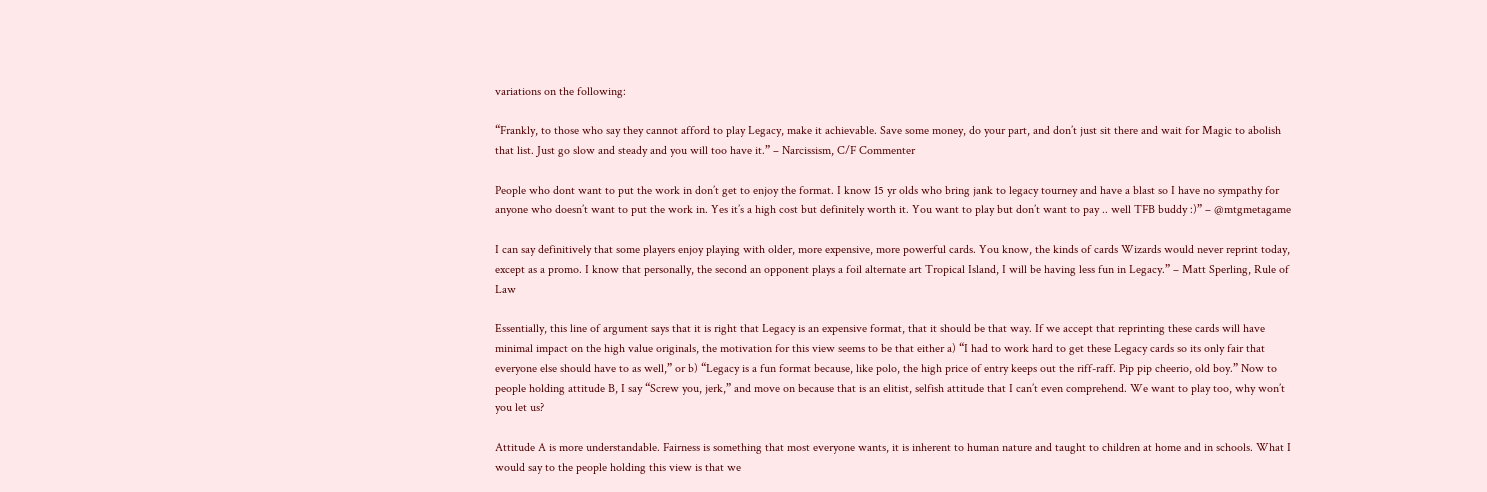variations on the following:

“Frankly, to those who say they cannot afford to play Legacy, make it achievable. Save some money, do your part, and don’t just sit there and wait for Magic to abolish that list. Just go slow and steady and you will too have it.” – Narcissism, C/F Commenter

People who dont want to put the work in don’t get to enjoy the format. I know 15 yr olds who bring jank to legacy tourney and have a blast so I have no sympathy for anyone who doesn’t want to put the work in. Yes it’s a high cost but definitely worth it. You want to play but don’t want to pay .. well TFB buddy :)” – @mtgmetagame

I can say definitively that some players enjoy playing with older, more expensive, more powerful cards. You know, the kinds of cards Wizards would never reprint today, except as a promo. I know that personally, the second an opponent plays a foil alternate art Tropical Island, I will be having less fun in Legacy.” – Matt Sperling, Rule of Law

Essentially, this line of argument says that it is right that Legacy is an expensive format, that it should be that way. If we accept that reprinting these cards will have minimal impact on the high value originals, the motivation for this view seems to be that either a) “I had to work hard to get these Legacy cards so its only fair that everyone else should have to as well,” or b) “Legacy is a fun format because, like polo, the high price of entry keeps out the riff-raff. Pip pip cheerio, old boy.” Now to people holding attitude B, I say “Screw you, jerk,” and move on because that is an elitist, selfish attitude that I can’t even comprehend. We want to play too, why won’t you let us?

Attitude A is more understandable. Fairness is something that most everyone wants, it is inherent to human nature and taught to children at home and in schools. What I would say to the people holding this view is that we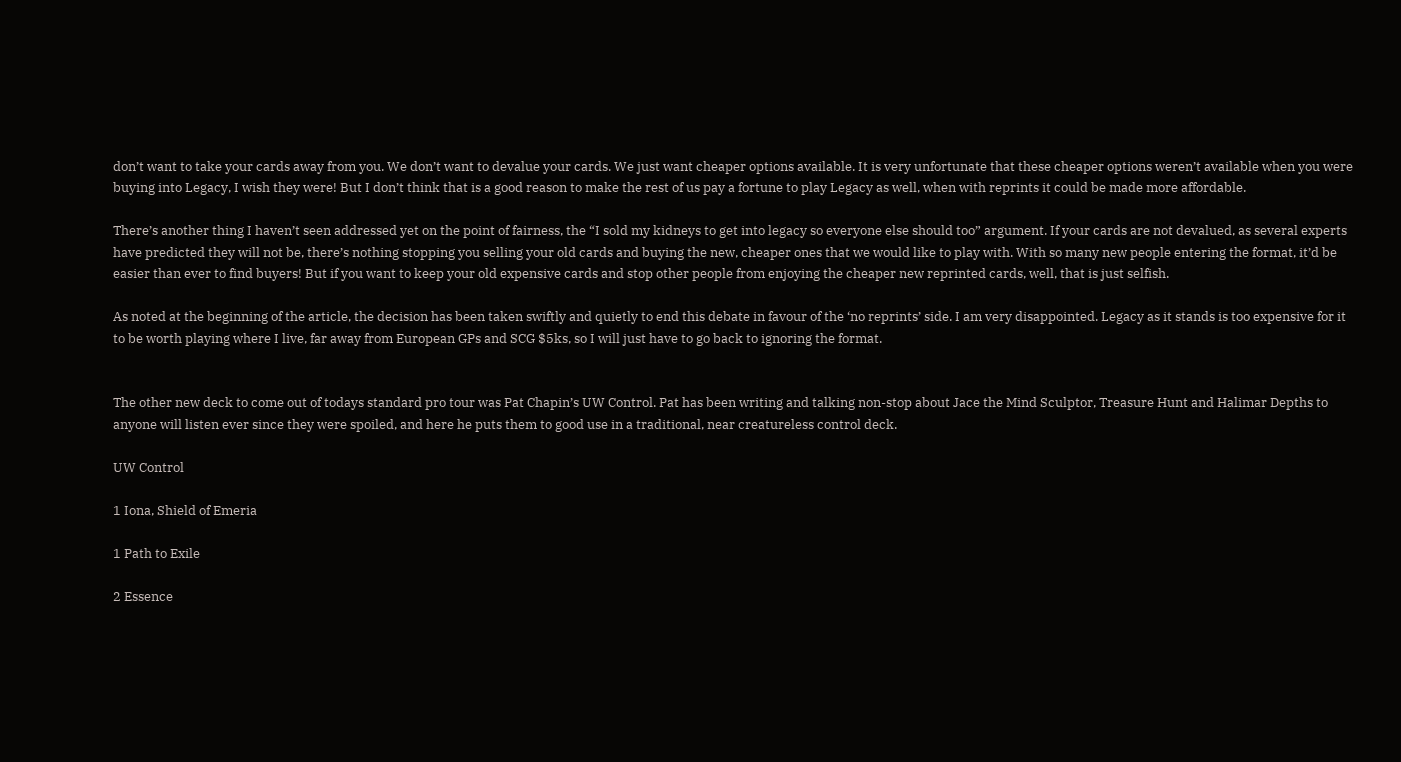don’t want to take your cards away from you. We don’t want to devalue your cards. We just want cheaper options available. It is very unfortunate that these cheaper options weren’t available when you were buying into Legacy, I wish they were! But I don’t think that is a good reason to make the rest of us pay a fortune to play Legacy as well, when with reprints it could be made more affordable.

There’s another thing I haven’t seen addressed yet on the point of fairness, the “I sold my kidneys to get into legacy so everyone else should too” argument. If your cards are not devalued, as several experts have predicted they will not be, there’s nothing stopping you selling your old cards and buying the new, cheaper ones that we would like to play with. With so many new people entering the format, it’d be easier than ever to find buyers! But if you want to keep your old expensive cards and stop other people from enjoying the cheaper new reprinted cards, well, that is just selfish.

As noted at the beginning of the article, the decision has been taken swiftly and quietly to end this debate in favour of the ‘no reprints’ side. I am very disappointed. Legacy as it stands is too expensive for it to be worth playing where I live, far away from European GPs and SCG $5ks, so I will just have to go back to ignoring the format.


The other new deck to come out of todays standard pro tour was Pat Chapin’s UW Control. Pat has been writing and talking non-stop about Jace the Mind Sculptor, Treasure Hunt and Halimar Depths to anyone will listen ever since they were spoiled, and here he puts them to good use in a traditional, near creatureless control deck.

UW Control

1 Iona, Shield of Emeria

1 Path to Exile

2 Essence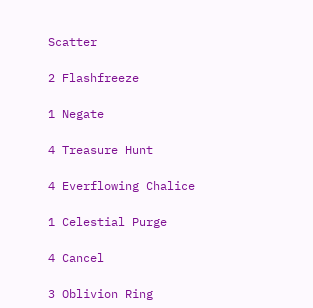Scatter

2 Flashfreeze

1 Negate

4 Treasure Hunt

4 Everflowing Chalice

1 Celestial Purge

4 Cancel

3 Oblivion Ring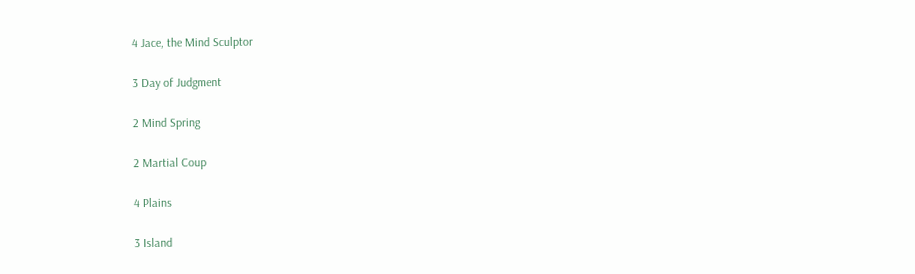4 Jace, the Mind Sculptor

3 Day of Judgment

2 Mind Spring

2 Martial Coup

4 Plains

3 Island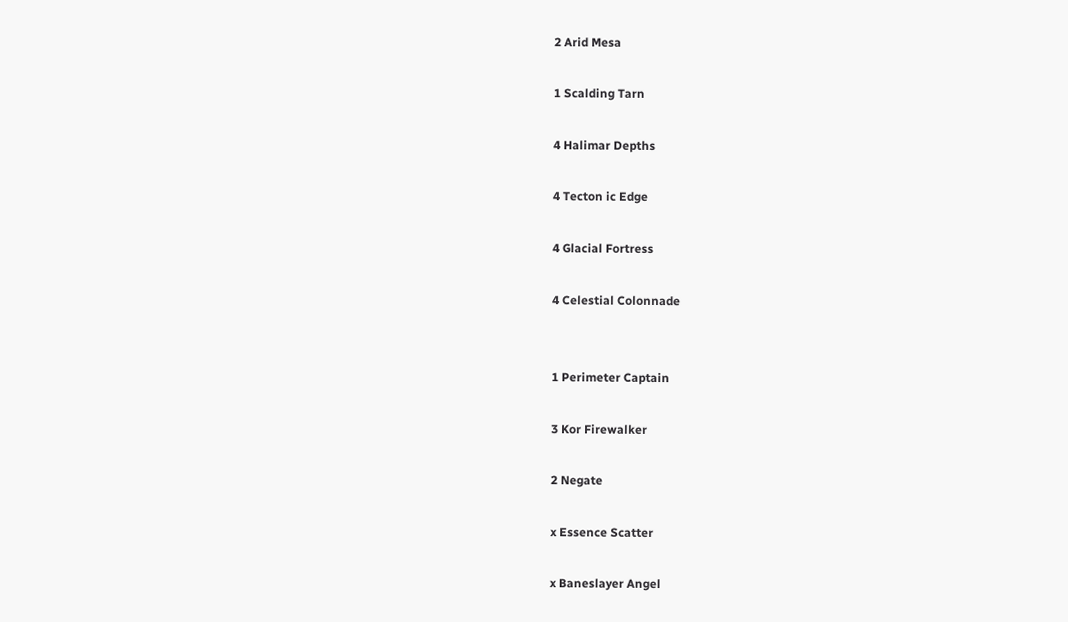2 Arid Mesa

1 Scalding Tarn

4 Halimar Depths

4 Tecton ic Edge

4 Glacial Fortress

4 Celestial Colonnade


1 Perimeter Captain

3 Kor Firewalker

2 Negate

x Essence Scatter

x Baneslayer Angel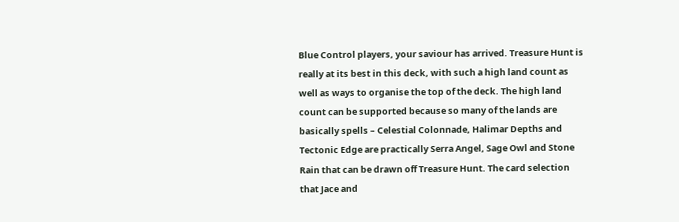Blue Control players, your saviour has arrived. Treasure Hunt is really at its best in this deck, with such a high land count as well as ways to organise the top of the deck. The high land count can be supported because so many of the lands are basically spells – Celestial Colonnade, Halimar Depths and Tectonic Edge are practically Serra Angel, Sage Owl and Stone Rain that can be drawn off Treasure Hunt. The card selection that Jace and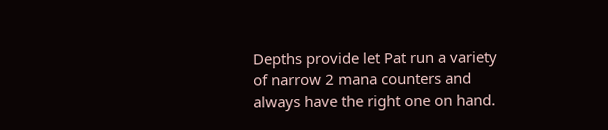Depths provide let Pat run a variety of narrow 2 mana counters and always have the right one on hand.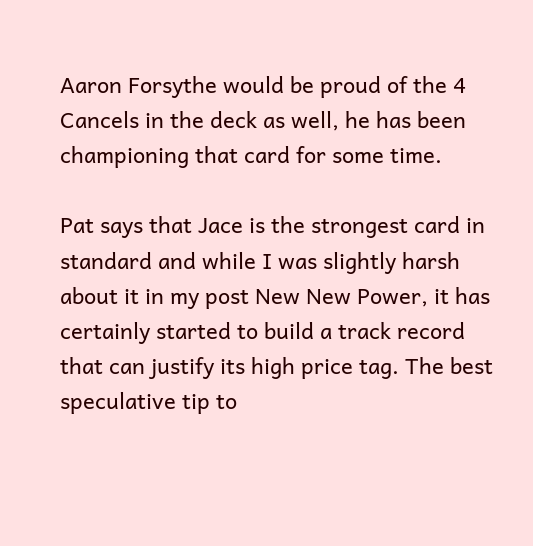Aaron Forsythe would be proud of the 4 Cancels in the deck as well, he has been championing that card for some time.

Pat says that Jace is the strongest card in standard and while I was slightly harsh about it in my post New New Power, it has certainly started to build a track record that can justify its high price tag. The best speculative tip to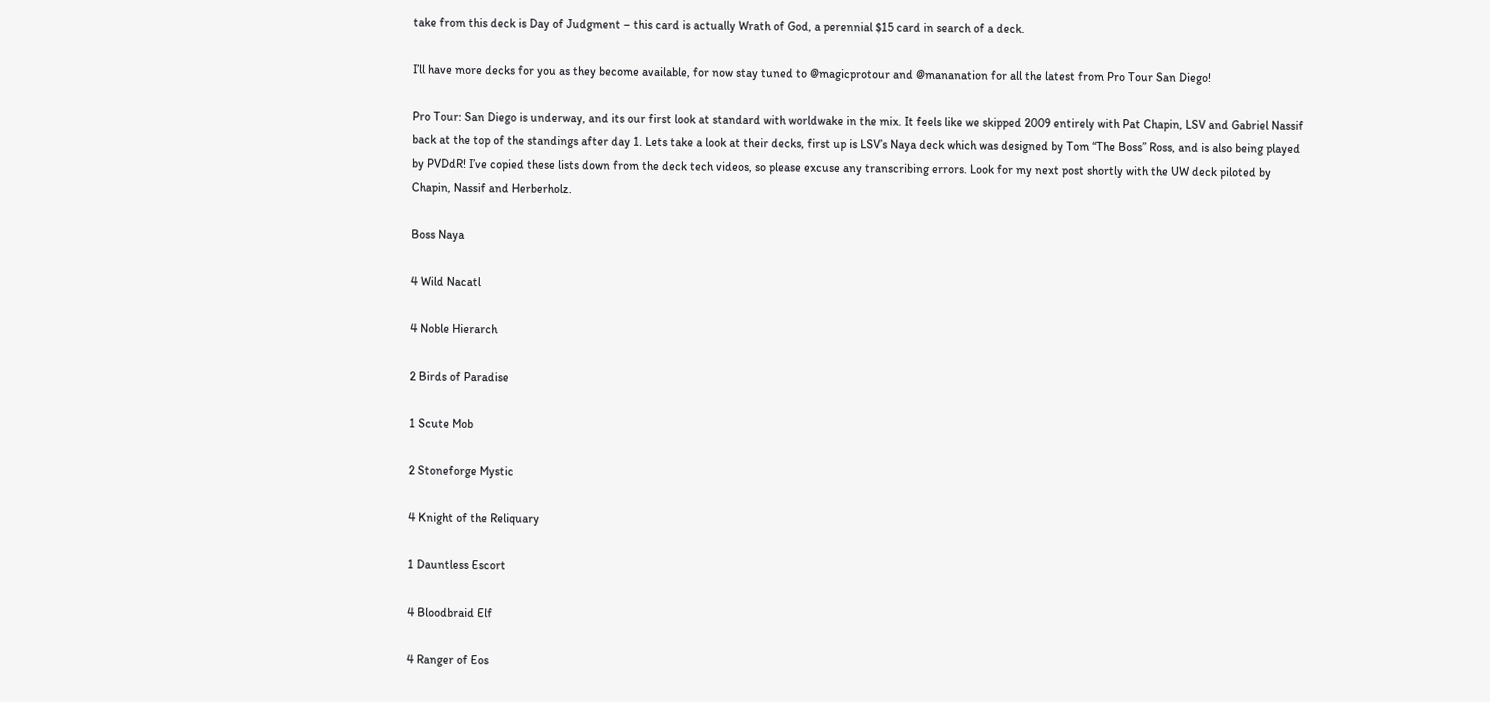take from this deck is Day of Judgment – this card is actually Wrath of God, a perennial $15 card in search of a deck.

I’ll have more decks for you as they become available, for now stay tuned to @magicprotour and @mananation for all the latest from Pro Tour San Diego!

Pro Tour: San Diego is underway, and its our first look at standard with worldwake in the mix. It feels like we skipped 2009 entirely with Pat Chapin, LSV and Gabriel Nassif back at the top of the standings after day 1. Lets take a look at their decks, first up is LSV’s Naya deck which was designed by Tom “The Boss” Ross, and is also being played by PVDdR! I’ve copied these lists down from the deck tech videos, so please excuse any transcribing errors. Look for my next post shortly with the UW deck piloted by Chapin, Nassif and Herberholz.

Boss Naya

4 Wild Nacatl

4 Noble Hierarch

2 Birds of Paradise

1 Scute Mob

2 Stoneforge Mystic

4 Knight of the Reliquary

1 Dauntless Escort

4 Bloodbraid Elf

4 Ranger of Eos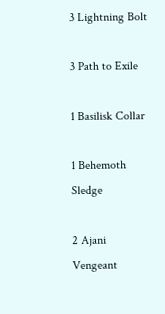3 Lightning Bolt

3 Path to Exile

1 Basilisk Collar

1 Behemoth Sledge

2 Ajani Vengeant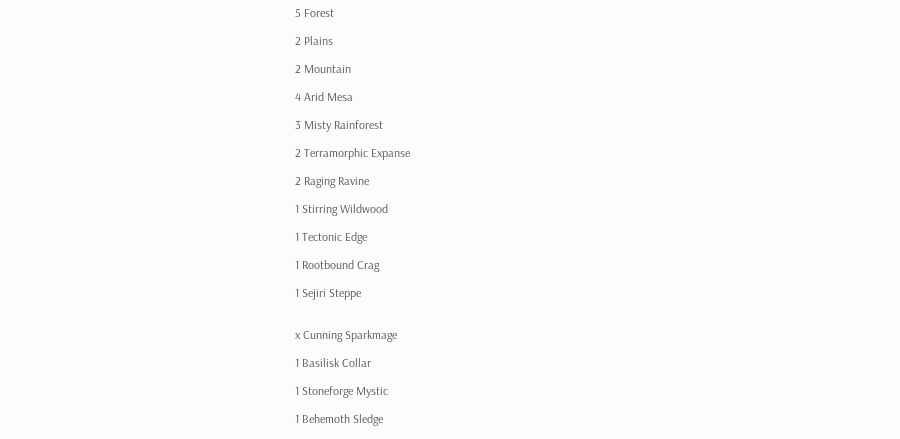5 Forest

2 Plains

2 Mountain

4 Arid Mesa

3 Misty Rainforest

2 Terramorphic Expanse

2 Raging Ravine

1 Stirring Wildwood

1 Tectonic Edge

1 Rootbound Crag

1 Sejiri Steppe


x Cunning Sparkmage

1 Basilisk Collar

1 Stoneforge Mystic

1 Behemoth Sledge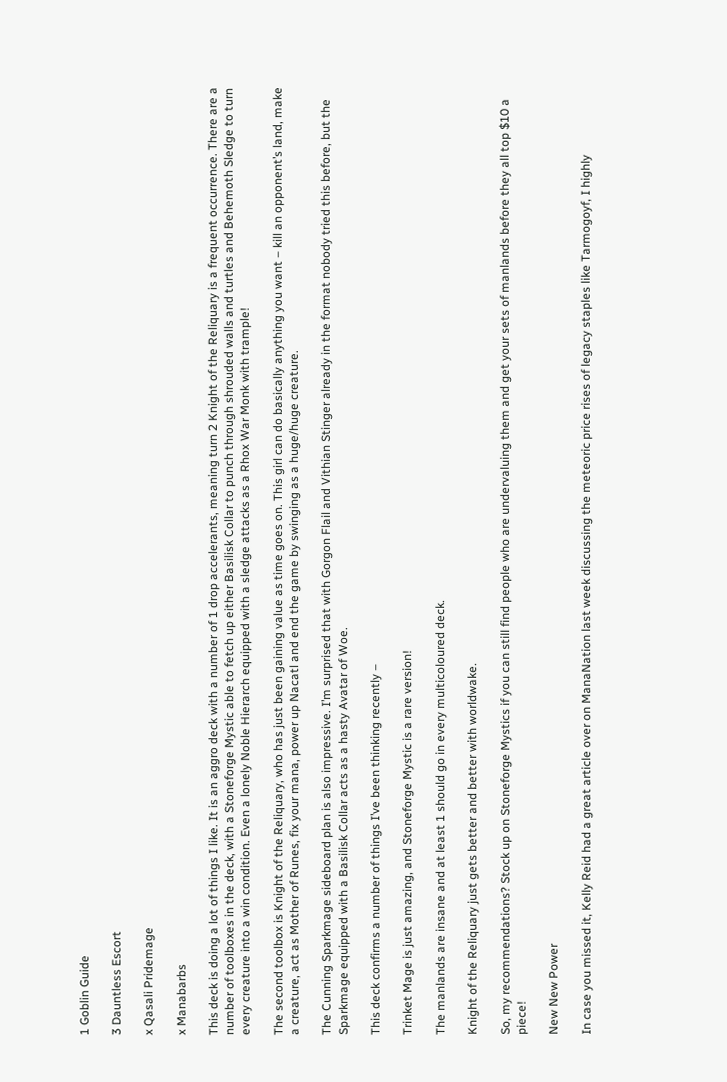1 Goblin Guide

3 Dauntless Escort

x Qasali Pridemage

x Manabarbs

This deck is doing a lot of things I like. It is an aggro deck with a number of 1 drop accelerants, meaning turn 2 Knight of the Reliquary is a frequent occurrence. There are a number of toolboxes in the deck, with a Stoneforge Mystic able to fetch up either Basilisk Collar to punch through shrouded walls and turtles and Behemoth Sledge to turn every creature into a win condition. Even a lonely Noble Hierarch equipped with a sledge attacks as a Rhox War Monk with trample!

The second toolbox is Knight of the Reliquary, who has just been gaining value as time goes on. This girl can do basically anything you want – kill an opponent’s land, make a creature, act as Mother of Runes, fix your mana, power up Nacatl and end the game by swinging as a huge/huge creature.

The Cunning Sparkmage sideboard plan is also impressive. I’m surprised that with Gorgon Flail and Vithian Stinger already in the format nobody tried this before, but the Sparkmage equipped with a Basilisk Collar acts as a hasty Avatar of Woe.

This deck confirms a number of things I’ve been thinking recently –

Trinket Mage is just amazing, and Stoneforge Mystic is a rare version!

The manlands are insane and at least 1 should go in every multicoloured deck.

Knight of the Reliquary just gets better and better with worldwake.

So, my recommendations? Stock up on Stoneforge Mystics if you can still find people who are undervaluing them and get your sets of manlands before they all top $10 a piece!

New New Power

In case you missed it, Kelly Reid had a great article over on ManaNation last week discussing the meteoric price rises of legacy staples like Tarmogoyf, I highly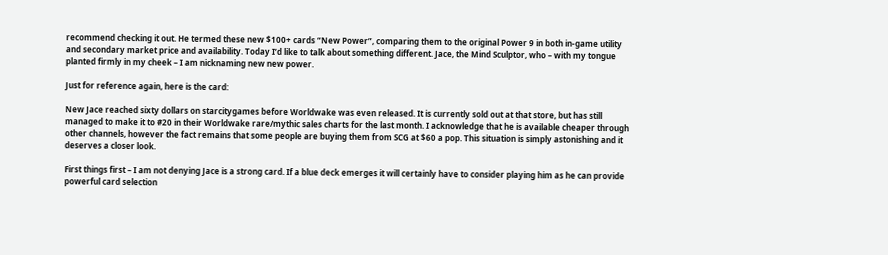recommend checking it out. He termed these new $100+ cards “New Power”, comparing them to the original Power 9 in both in-game utility and secondary market price and availability. Today I’d like to talk about something different. Jace, the Mind Sculptor, who – with my tongue planted firmly in my cheek – I am nicknaming new new power.

Just for reference again, here is the card:

New Jace reached sixty dollars on starcitygames before Worldwake was even released. It is currently sold out at that store, but has still managed to make it to #20 in their Worldwake rare/mythic sales charts for the last month. I acknowledge that he is available cheaper through other channels, however the fact remains that some people are buying them from SCG at $60 a pop. This situation is simply astonishing and it deserves a closer look.

First things first – I am not denying Jace is a strong card. If a blue deck emerges it will certainly have to consider playing him as he can provide powerful card selection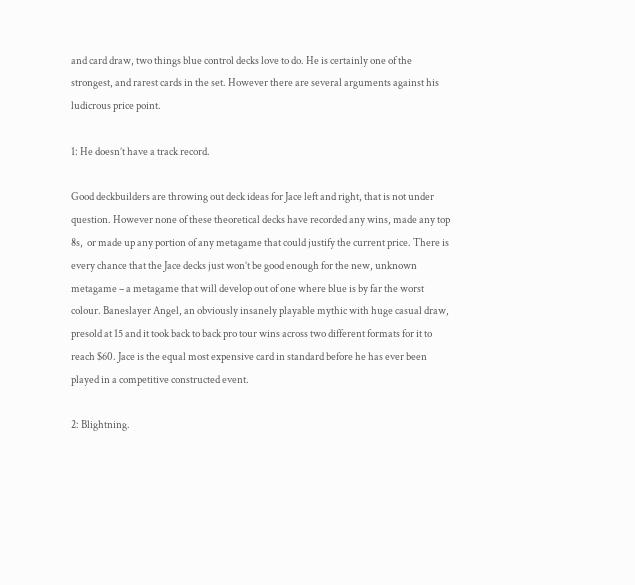and card draw, two things blue control decks love to do. He is certainly one of the strongest, and rarest cards in the set. However there are several arguments against his ludicrous price point.

1: He doesn’t have a track record.

Good deckbuilders are throwing out deck ideas for Jace left and right, that is not under question. However none of these theoretical decks have recorded any wins, made any top 8s,  or made up any portion of any metagame that could justify the current price. There is every chance that the Jace decks just won’t be good enough for the new, unknown metagame – a metagame that will develop out of one where blue is by far the worst colour. Baneslayer Angel, an obviously insanely playable mythic with huge casual draw, presold at 15 and it took back to back pro tour wins across two different formats for it to reach $60. Jace is the equal most expensive card in standard before he has ever been played in a competitive constructed event.

2: Blightning.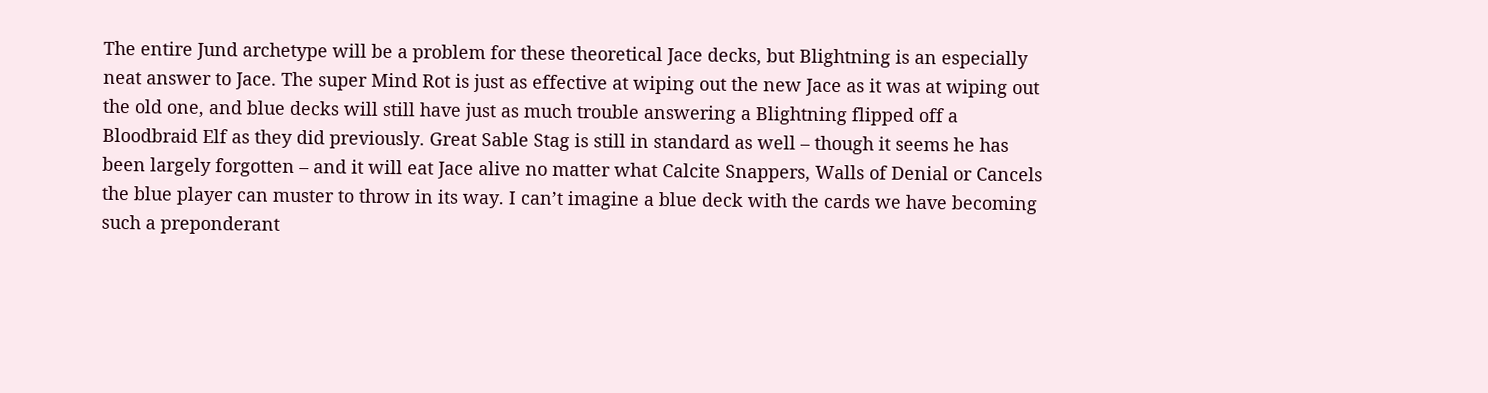The entire Jund archetype will be a problem for these theoretical Jace decks, but Blightning is an especially neat answer to Jace. The super Mind Rot is just as effective at wiping out the new Jace as it was at wiping out the old one, and blue decks will still have just as much trouble answering a Blightning flipped off a Bloodbraid Elf as they did previously. Great Sable Stag is still in standard as well – though it seems he has been largely forgotten – and it will eat Jace alive no matter what Calcite Snappers, Walls of Denial or Cancels the blue player can muster to throw in its way. I can’t imagine a blue deck with the cards we have becoming such a preponderant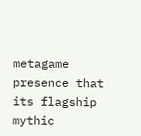metagame presence that its flagship mythic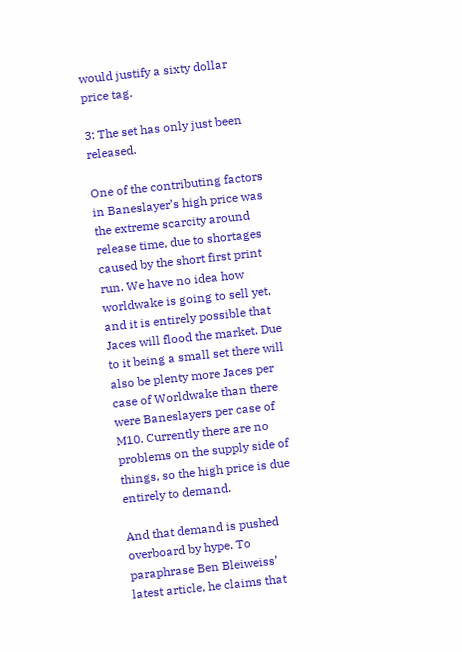would justify a sixty dollar price tag.

3: The set has only just been released.

One of the contributing factors in Baneslayer’s high price was the extreme scarcity around release time, due to shortages caused by the short first print run. We have no idea how worldwake is going to sell yet, and it is entirely possible that Jaces will flood the market. Due to it being a small set there will also be plenty more Jaces per case of Worldwake than there were Baneslayers per case of M10. Currently there are no problems on the supply side of things, so the high price is due entirely to demand.

And that demand is pushed overboard by hype. To paraphrase Ben Bleiweiss’ latest article, he claims that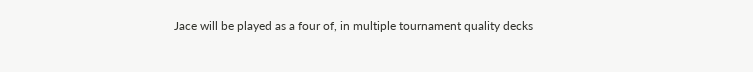Jace will be played as a four of, in multiple tournament quality decks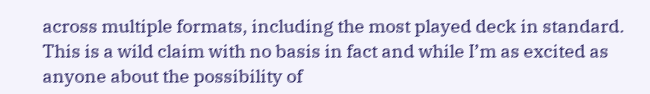across multiple formats, including the most played deck in standard. This is a wild claim with no basis in fact and while I’m as excited as anyone about the possibility of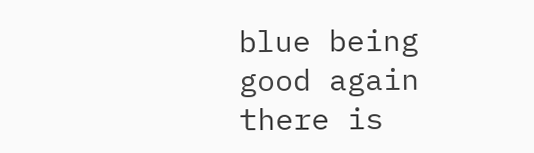blue being good again there is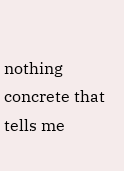nothing concrete that tells me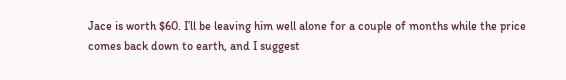Jace is worth $60. I’ll be leaving him well alone for a couple of months while the price comes back down to earth, and I suggest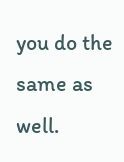you do the same as well.